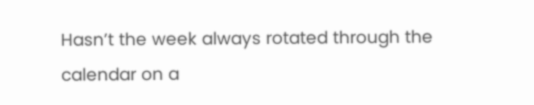Hasn’t the week always rotated through the calendar on a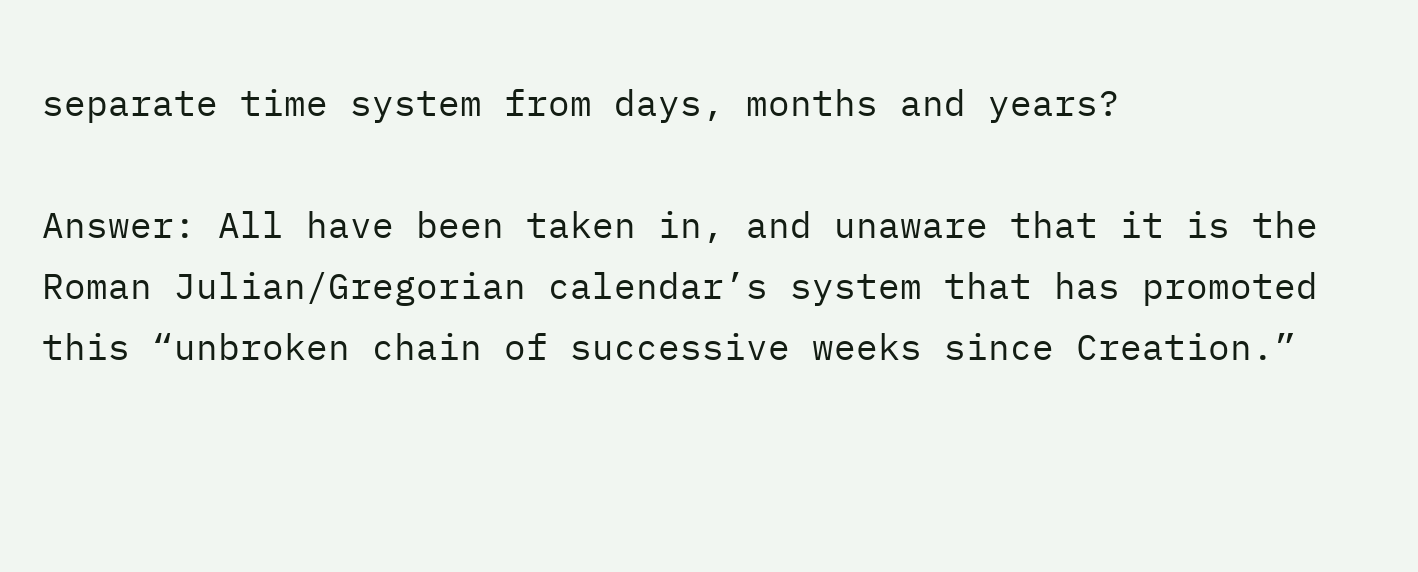separate time system from days, months and years?

Answer: All have been taken in, and unaware that it is the Roman Julian/Gregorian calendar’s system that has promoted this “unbroken chain of successive weeks since Creation.”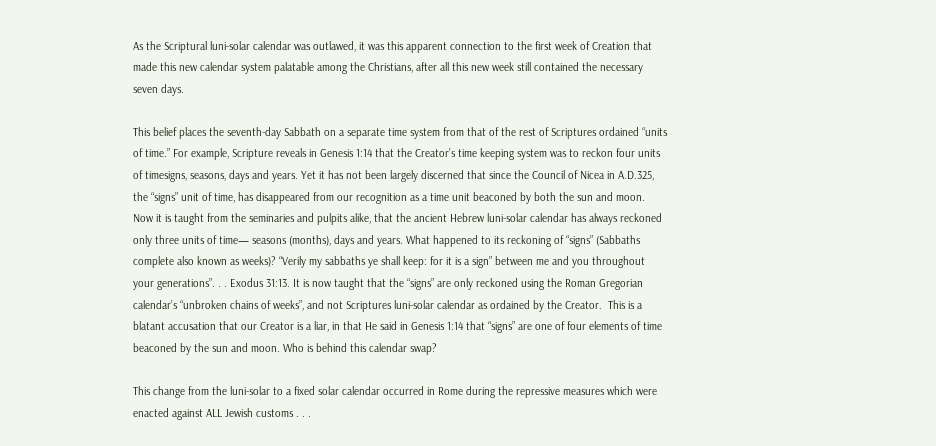As the Scriptural luni-solar calendar was outlawed, it was this apparent connection to the first week of Creation that made this new calendar system palatable among the Christians, after all this new week still contained the necessary seven days.

This belief places the seventh-day Sabbath on a separate time system from that of the rest of Scriptures ordained “units of time.” For example, Scripture reveals in Genesis 1:14 that the Creator’s time keeping system was to reckon four units of timesigns, seasons, days and years. Yet it has not been largely discerned that since the Council of Nicea in A.D.325, the “signs” unit of time, has disappeared from our recognition as a time unit beaconed by both the sun and moon.  Now it is taught from the seminaries and pulpits alike, that the ancient Hebrew luni-solar calendar has always reckoned only three units of time— seasons (months), days and years. What happened to its reckoning of “signs” (Sabbaths complete also known as weeks)? “Verily my sabbaths ye shall keep: for it is a sign” between me and you throughout your generations”. . . Exodus 31:13. It is now taught that the “signs” are only reckoned using the Roman Gregorian calendar’s “unbroken chains of weeks”, and not Scriptures luni-solar calendar as ordained by the Creator.  This is a blatant accusation that our Creator is a liar, in that He said in Genesis 1:14 that “signs” are one of four elements of time beaconed by the sun and moon. Who is behind this calendar swap?

This change from the luni-solar to a fixed solar calendar occurred in Rome during the repressive measures which were enacted against ALL Jewish customs . . .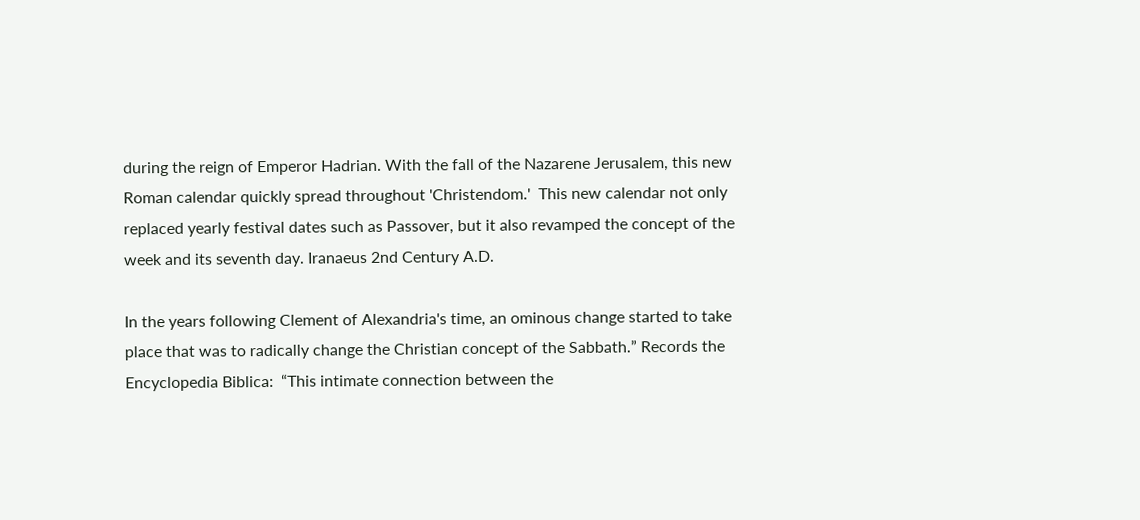during the reign of Emperor Hadrian. With the fall of the Nazarene Jerusalem, this new Roman calendar quickly spread throughout 'Christendom.'  This new calendar not only replaced yearly festival dates such as Passover, but it also revamped the concept of the week and its seventh day. Iranaeus 2nd Century A.D.

In the years following Clement of Alexandria's time, an ominous change started to take place that was to radically change the Christian concept of the Sabbath.” Records the Encyclopedia Biblica:  “This intimate connection between the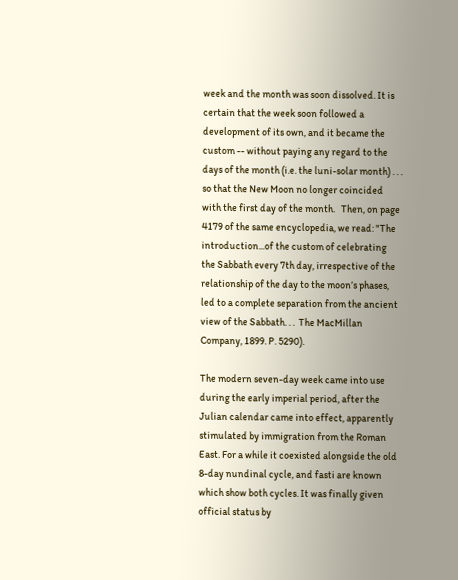week and the month was soon dissolved. It is certain that the week soon followed a development of its own, and it became the custom -- without paying any regard to the days of the month (i.e. the luni-solar month) . . . so that the New Moon no longer coincided with the first day of the month.   Then, on page 4179 of the same encyclopedia, we read: "The introduction...of the custom of celebrating the Sabbath every 7th day, irrespective of the relationship of the day to the moon’s phases, led to a complete separation from the ancient view of the Sabbath. . .  The MacMillan Company, 1899. P. 5290).

The modern seven-day week came into use during the early imperial period, after the Julian calendar came into effect, apparently stimulated by immigration from the Roman East. For a while it coexisted alongside the old 8-day nundinal cycle, and fasti are known which show both cycles. It was finally given official status by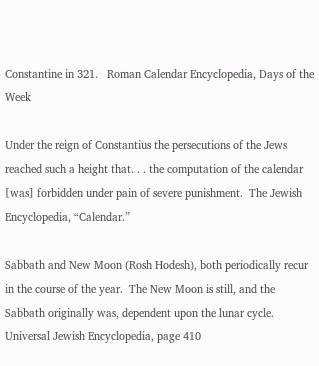Constantine in 321.   Roman Calendar Encyclopedia, Days of the Week

Under the reign of Constantius the persecutions of the Jews reached such a height that. . . the computation of the calendar [was] forbidden under pain of severe punishment.  The Jewish Encyclopedia, “Calendar.”

Sabbath and New Moon (Rosh Hodesh), both periodically recur in the course of the year.  The New Moon is still, and the Sabbath originally was, dependent upon the lunar cycle. Universal Jewish Encyclopedia, page 410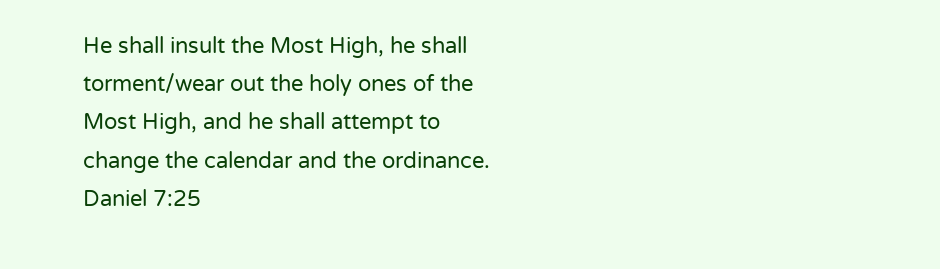He shall insult the Most High, he shall torment/wear out the holy ones of the Most High, and he shall attempt to change the calendar and the ordinance.  Daniel 7:25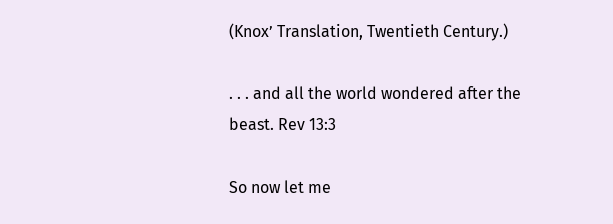(Knox’ Translation, Twentieth Century.)

. . . and all the world wondered after the beast. Rev 13:3

So now let me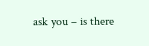ask you – is there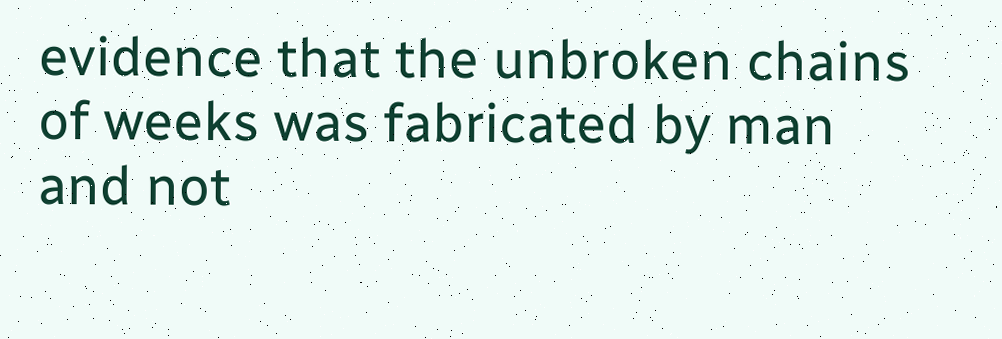evidence that the unbroken chains of weeks was fabricated by man and not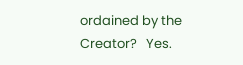ordained by the Creator?   Yes.